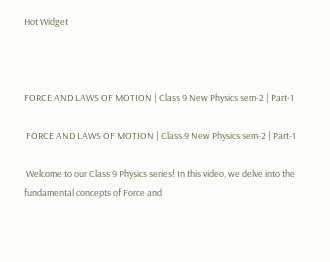Hot Widget



FORCE AND LAWS OF MOTION | Class 9 New Physics sem-2 | Part-1

 FORCE AND LAWS OF MOTION | Class 9 New Physics sem-2 | Part-1

 Welcome to our Class 9 Physics series! In this video, we delve into the fundamental concepts of Force and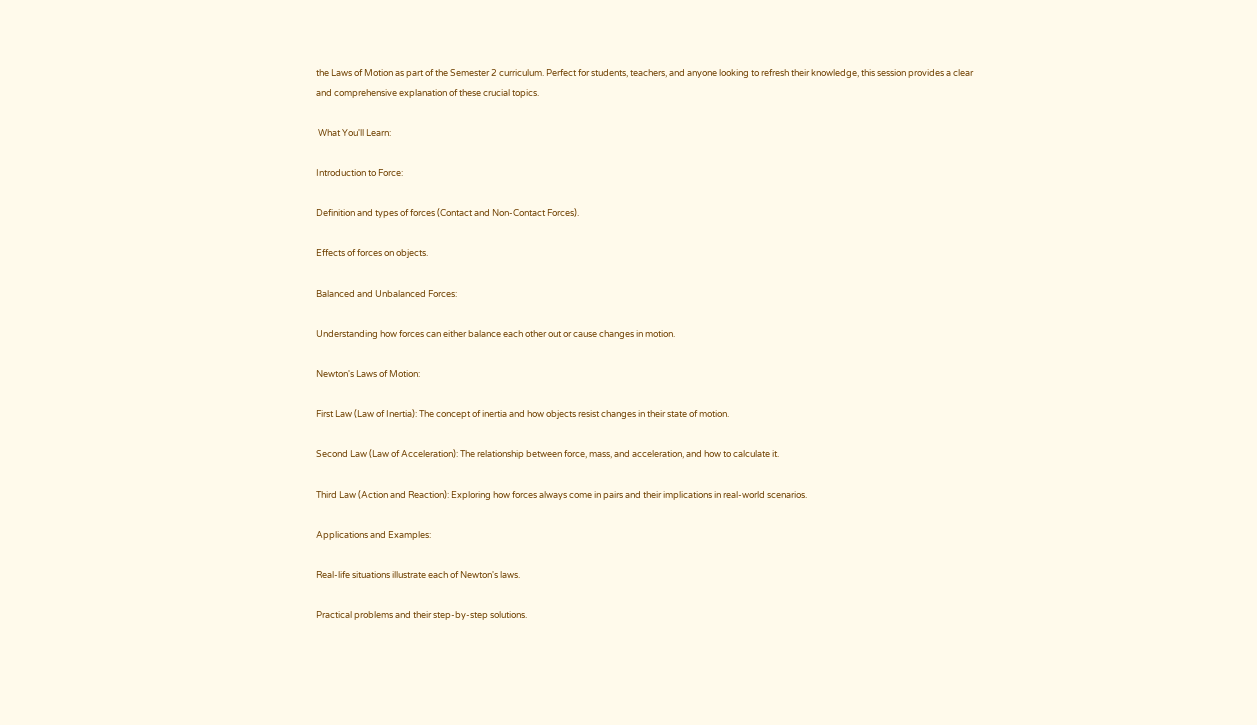the Laws of Motion as part of the Semester 2 curriculum. Perfect for students, teachers, and anyone looking to refresh their knowledge, this session provides a clear and comprehensive explanation of these crucial topics.

 What You'll Learn:

Introduction to Force:

Definition and types of forces (Contact and Non-Contact Forces).

Effects of forces on objects.

Balanced and Unbalanced Forces:

Understanding how forces can either balance each other out or cause changes in motion.

Newton's Laws of Motion:

First Law (Law of Inertia): The concept of inertia and how objects resist changes in their state of motion.

Second Law (Law of Acceleration): The relationship between force, mass, and acceleration, and how to calculate it.

Third Law (Action and Reaction): Exploring how forces always come in pairs and their implications in real-world scenarios.

Applications and Examples:

Real-life situations illustrate each of Newton's laws.

Practical problems and their step-by-step solutions.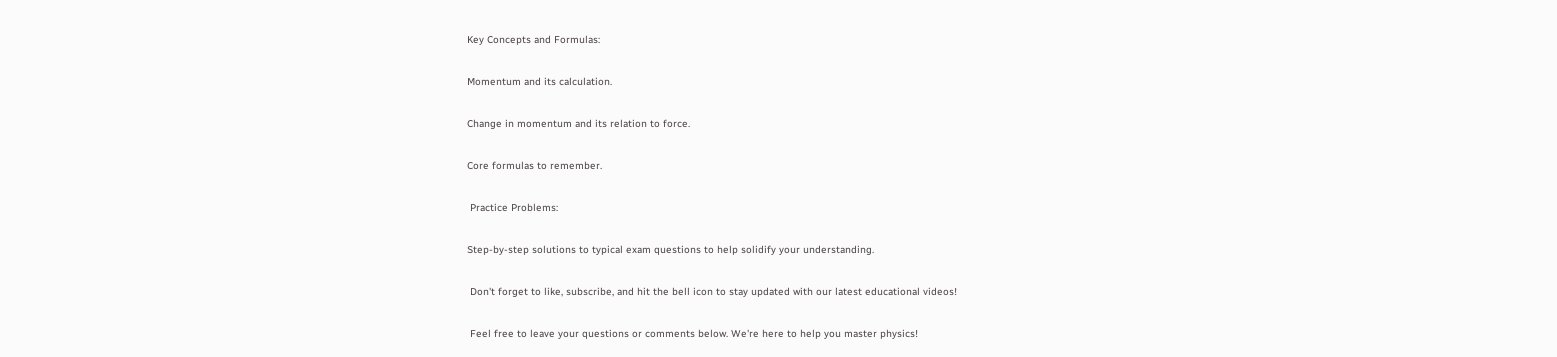Key Concepts and Formulas:

Momentum and its calculation.

Change in momentum and its relation to force.

Core formulas to remember.

 Practice Problems:

Step-by-step solutions to typical exam questions to help solidify your understanding.

 Don't forget to like, subscribe, and hit the bell icon to stay updated with our latest educational videos!

 Feel free to leave your questions or comments below. We're here to help you master physics!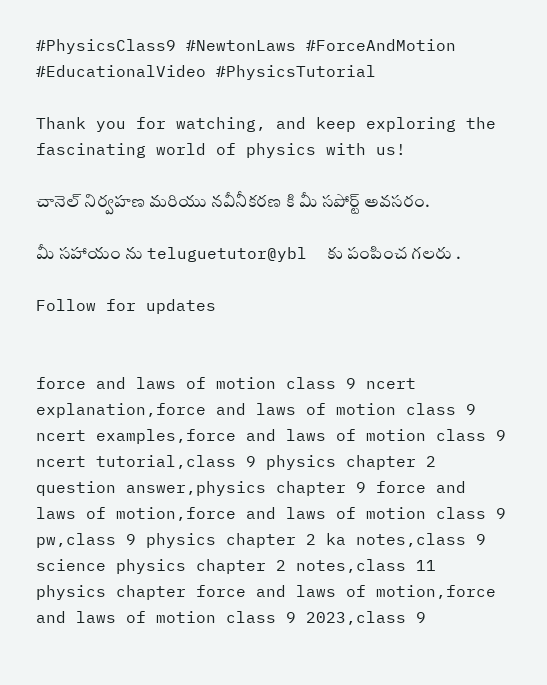#PhysicsClass9 #NewtonLaws #ForceAndMotion #EducationalVideo #PhysicsTutorial

Thank you for watching, and keep exploring the fascinating world of physics with us!

చానెల్ నిర్వహణ మరియు నవీనీకరణ కి మీ సపోర్ట్ అవసరం.

మీ సహాయం ను teluguetutor@ybl  కు పంపించ గలరు .

Follow for updates


force and laws of motion class 9 ncert explanation,force and laws of motion class 9 ncert examples,force and laws of motion class 9 ncert tutorial,class 9 physics chapter 2 question answer,physics chapter 9 force and laws of motion,force and laws of motion class 9 pw,class 9 physics chapter 2 ka notes,class 9 science physics chapter 2 notes,class 11 physics chapter force and laws of motion,force and laws of motion class 9 2023,class 9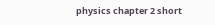physics chapter 2 short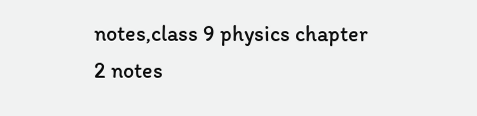notes,class 9 physics chapter 2 notes